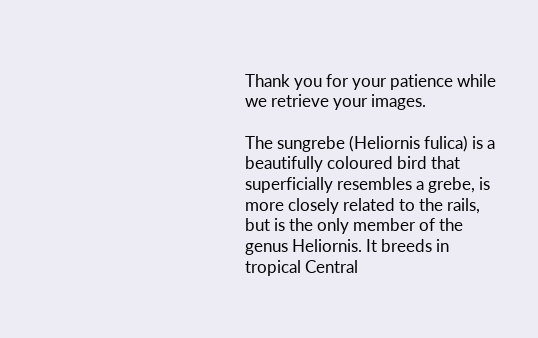Thank you for your patience while we retrieve your images.

The sungrebe (Heliornis fulica) is a beautifully coloured bird that superficially resembles a grebe, is more closely related to the rails, but is the only member of the genus Heliornis. It breeds in tropical Central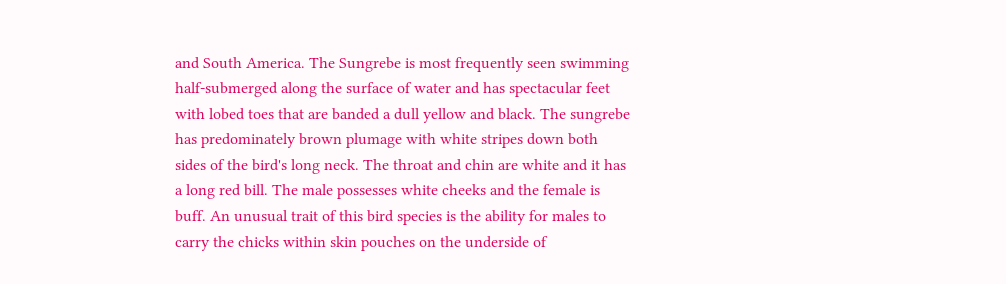and South America. The Sungrebe is most frequently seen swimming half-submerged along the surface of water and has spectacular feet with lobed toes that are banded a dull yellow and black. The sungrebe has predominately brown plumage with white stripes down both sides of the bird's long neck. The throat and chin are white and it has a long red bill. The male possesses white cheeks and the female is buff. An unusual trait of this bird species is the ability for males to carry the chicks within skin pouches on the underside of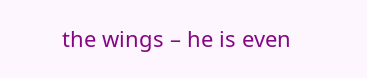the wings – he is even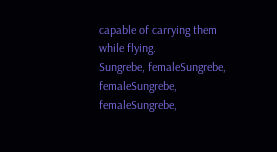capable of carrying them while flying.
Sungrebe, femaleSungrebe, femaleSungrebe, femaleSungrebe,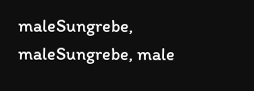maleSungrebe, maleSungrebe, male